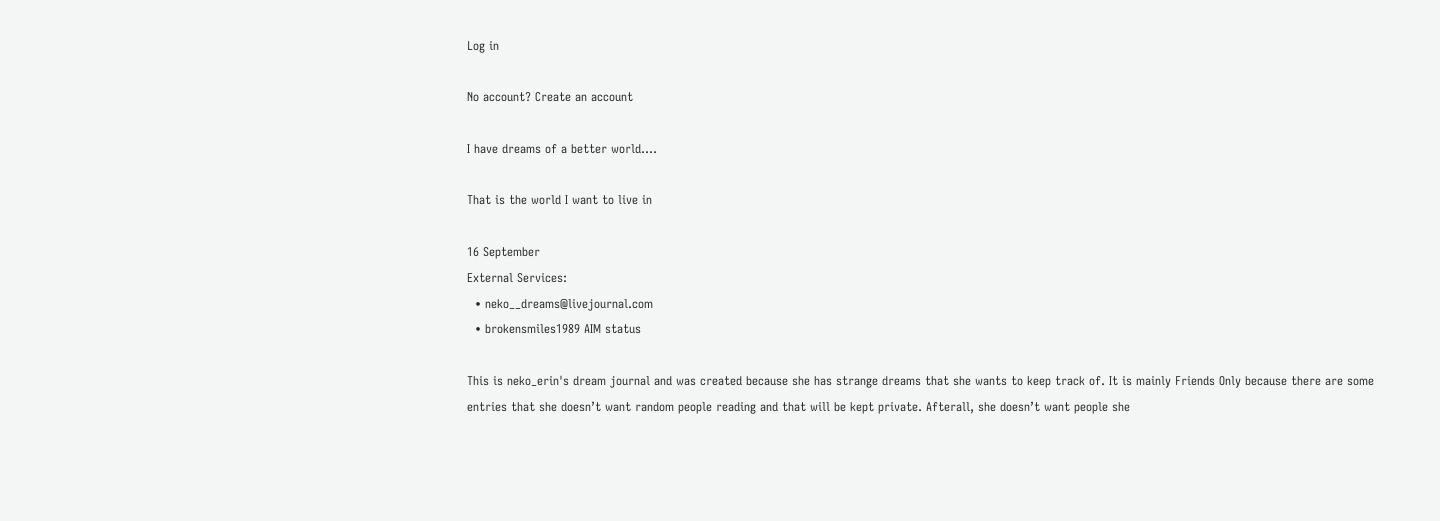Log in

No account? Create an account

I have dreams of a better world....

That is the world I want to live in

16 September
External Services:
  • neko__dreams@livejournal.com
  • brokensmiles1989 AIM status

This is neko_erin's dream journal and was created because she has strange dreams that she wants to keep track of. It is mainly Friends Only because there are some entries that she doesn’t want random people reading and that will be kept private. Afterall, she doesn’t want people she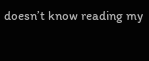doesn’t know reading my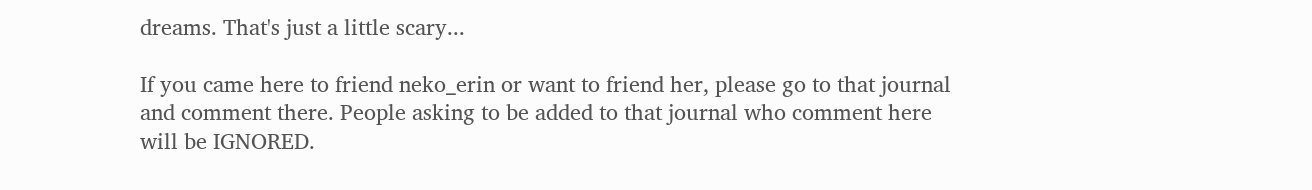dreams. That's just a little scary...

If you came here to friend neko_erin or want to friend her, please go to that journal and comment there. People asking to be added to that journal who comment here will be IGNORED.